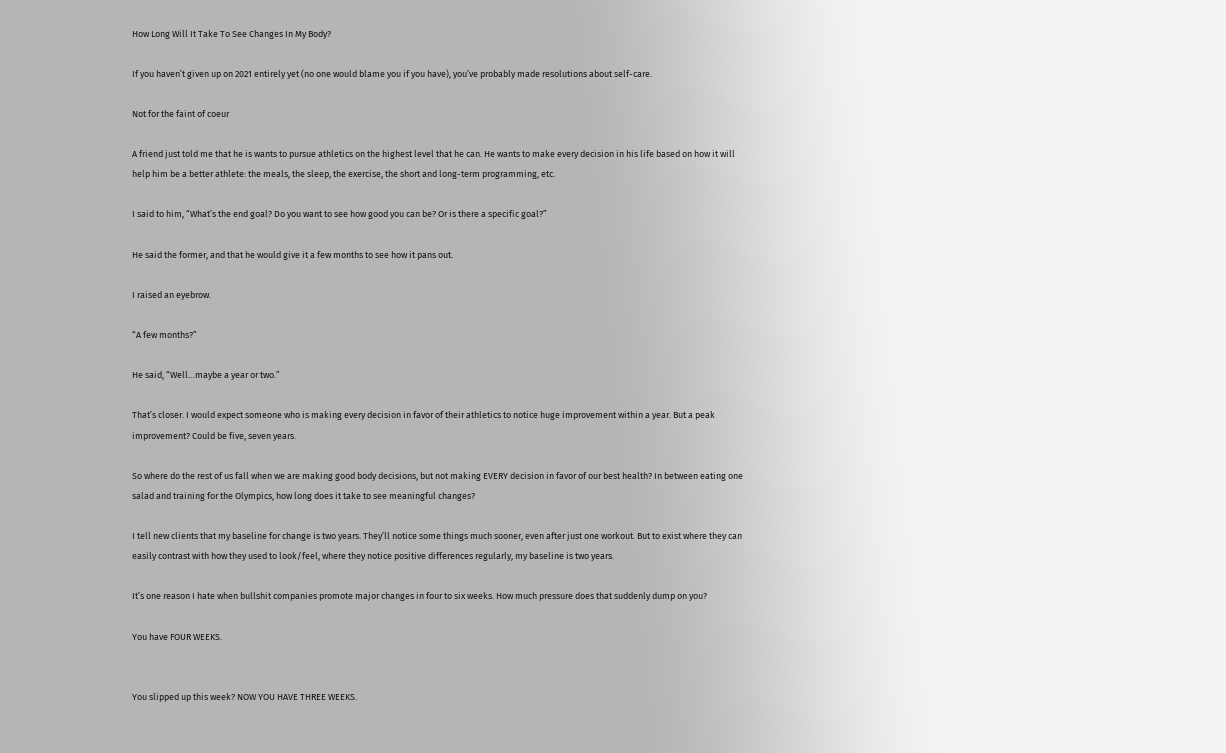How Long Will It Take To See Changes In My Body?

If you haven’t given up on 2021 entirely yet (no one would blame you if you have), you’ve probably made resolutions about self-care.

Not for the faint of coeur

A friend just told me that he is wants to pursue athletics on the highest level that he can. He wants to make every decision in his life based on how it will help him be a better athlete: the meals, the sleep, the exercise, the short and long-term programming, etc.

I said to him, “What’s the end goal? Do you want to see how good you can be? Or is there a specific goal?”

He said the former, and that he would give it a few months to see how it pans out.

I raised an eyebrow.

“A few months?”

He said, “Well…maybe a year or two.”

That’s closer. I would expect someone who is making every decision in favor of their athletics to notice huge improvement within a year. But a peak improvement? Could be five, seven years.

So where do the rest of us fall when we are making good body decisions, but not making EVERY decision in favor of our best health? In between eating one salad and training for the Olympics, how long does it take to see meaningful changes?

I tell new clients that my baseline for change is two years. They’ll notice some things much sooner, even after just one workout. But to exist where they can easily contrast with how they used to look/feel, where they notice positive differences regularly, my baseline is two years.

It’s one reason I hate when bullshit companies promote major changes in four to six weeks. How much pressure does that suddenly dump on you?

You have FOUR WEEKS.


You slipped up this week? NOW YOU HAVE THREE WEEKS.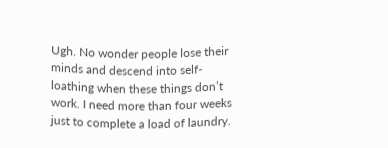Ugh. No wonder people lose their minds and descend into self-loathing when these things don’t work. I need more than four weeks just to complete a load of laundry.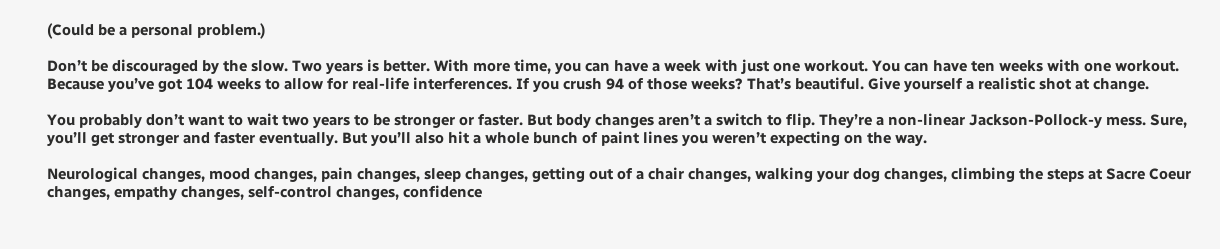(Could be a personal problem.)

Don’t be discouraged by the slow. Two years is better. With more time, you can have a week with just one workout. You can have ten weeks with one workout. Because you’ve got 104 weeks to allow for real-life interferences. If you crush 94 of those weeks? That’s beautiful. Give yourself a realistic shot at change.

You probably don’t want to wait two years to be stronger or faster. But body changes aren’t a switch to flip. They’re a non-linear Jackson-Pollock-y mess. Sure, you’ll get stronger and faster eventually. But you’ll also hit a whole bunch of paint lines you weren’t expecting on the way.

Neurological changes, mood changes, pain changes, sleep changes, getting out of a chair changes, walking your dog changes, climbing the steps at Sacre Coeur changes, empathy changes, self-control changes, confidence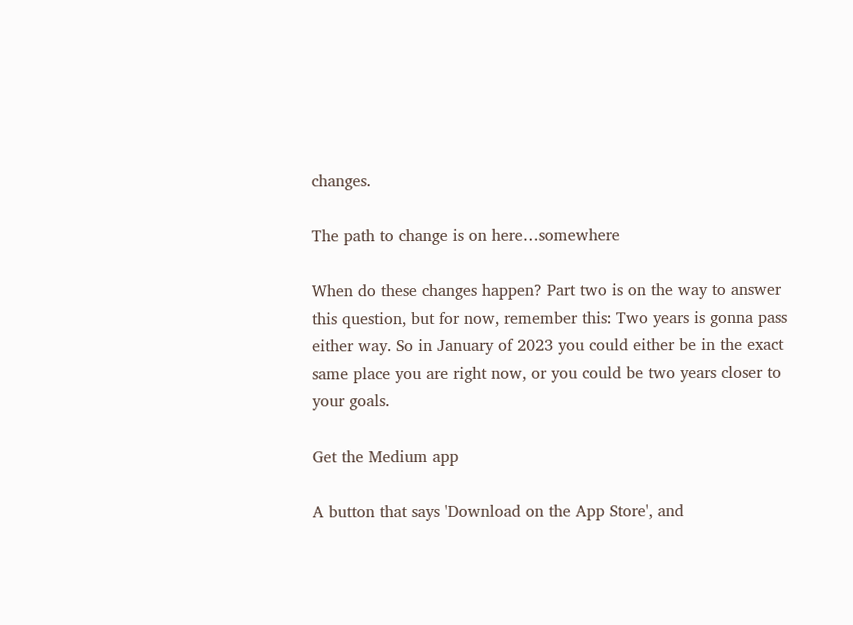changes.

The path to change is on here…somewhere

When do these changes happen? Part two is on the way to answer this question, but for now, remember this: Two years is gonna pass either way. So in January of 2023 you could either be in the exact same place you are right now, or you could be two years closer to your goals.

Get the Medium app

A button that says 'Download on the App Store', and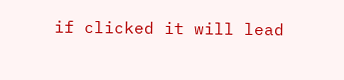if clicked it will lead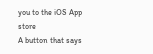you to the iOS App store
A button that says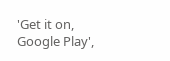'Get it on, Google Play',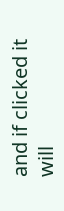and if clicked it will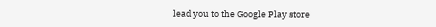lead you to the Google Play store